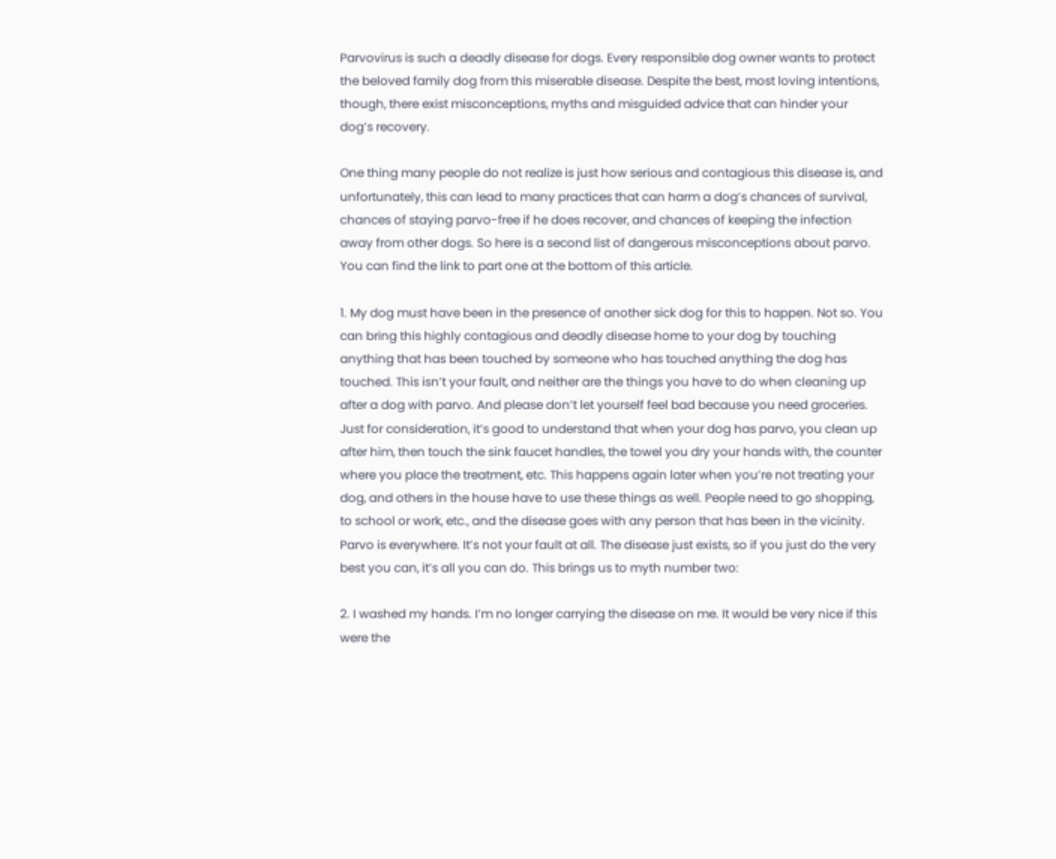Parvovirus is such a deadly disease for dogs. Every responsible dog owner wants to protect the beloved family dog from this miserable disease. Despite the best, most loving intentions, though, there exist misconceptions, myths and misguided advice that can hinder your dog’s recovery.

One thing many people do not realize is just how serious and contagious this disease is, and unfortunately, this can lead to many practices that can harm a dog’s chances of survival, chances of staying parvo-free if he does recover, and chances of keeping the infection away from other dogs. So here is a second list of dangerous misconceptions about parvo. You can find the link to part one at the bottom of this article.

1. My dog must have been in the presence of another sick dog for this to happen. Not so. You can bring this highly contagious and deadly disease home to your dog by touching anything that has been touched by someone who has touched anything the dog has touched. This isn’t your fault, and neither are the things you have to do when cleaning up after a dog with parvo. And please don’t let yourself feel bad because you need groceries. Just for consideration, it’s good to understand that when your dog has parvo, you clean up after him, then touch the sink faucet handles, the towel you dry your hands with, the counter where you place the treatment, etc. This happens again later when you’re not treating your dog, and others in the house have to use these things as well. People need to go shopping, to school or work, etc., and the disease goes with any person that has been in the vicinity. Parvo is everywhere. It’s not your fault at all. The disease just exists, so if you just do the very best you can, it’s all you can do. This brings us to myth number two:

2. I washed my hands. I’m no longer carrying the disease on me. It would be very nice if this were the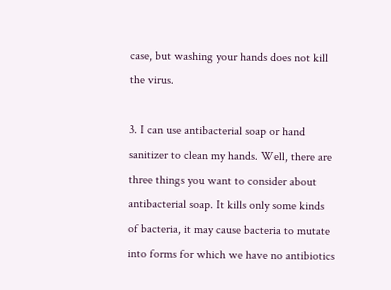case, but washing your hands does not kill the virus.

3. I can use antibacterial soap or hand sanitizer to clean my hands. Well, there are three things you want to consider about antibacterial soap. It kills only some kinds of bacteria, it may cause bacteria to mutate into forms for which we have no antibiotics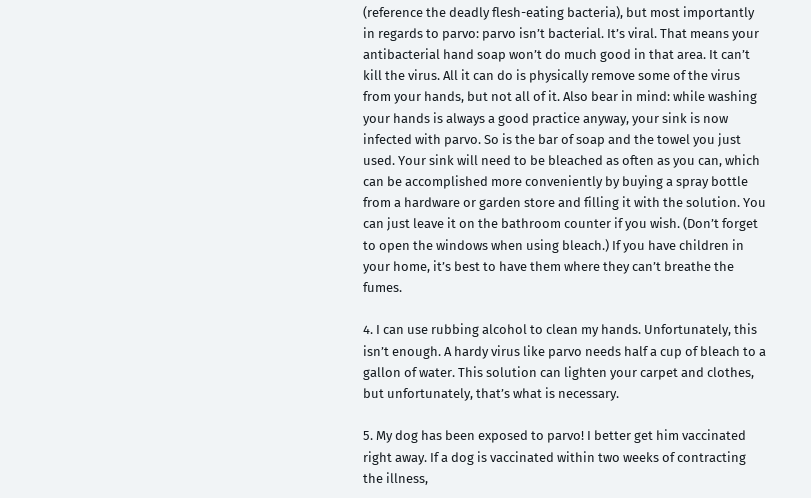(reference the deadly flesh-eating bacteria), but most importantly in regards to parvo: parvo isn’t bacterial. It’s viral. That means your antibacterial hand soap won’t do much good in that area. It can’t kill the virus. All it can do is physically remove some of the virus from your hands, but not all of it. Also bear in mind: while washing your hands is always a good practice anyway, your sink is now infected with parvo. So is the bar of soap and the towel you just used. Your sink will need to be bleached as often as you can, which can be accomplished more conveniently by buying a spray bottle from a hardware or garden store and filling it with the solution. You can just leave it on the bathroom counter if you wish. (Don’t forget to open the windows when using bleach.) If you have children in your home, it’s best to have them where they can’t breathe the fumes.

4. I can use rubbing alcohol to clean my hands. Unfortunately, this isn’t enough. A hardy virus like parvo needs half a cup of bleach to a gallon of water. This solution can lighten your carpet and clothes, but unfortunately, that’s what is necessary.

5. My dog has been exposed to parvo! I better get him vaccinated right away. If a dog is vaccinated within two weeks of contracting the illness,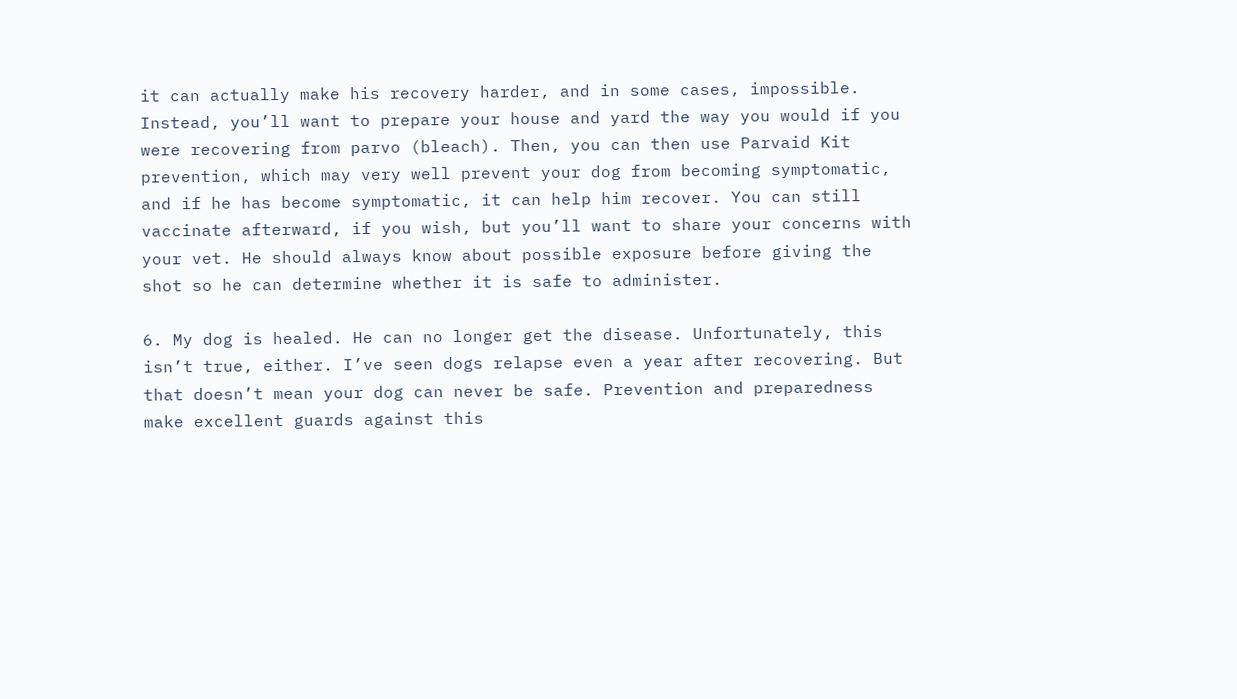it can actually make his recovery harder, and in some cases, impossible. Instead, you’ll want to prepare your house and yard the way you would if you were recovering from parvo (bleach). Then, you can then use Parvaid Kit prevention, which may very well prevent your dog from becoming symptomatic, and if he has become symptomatic, it can help him recover. You can still vaccinate afterward, if you wish, but you’ll want to share your concerns with your vet. He should always know about possible exposure before giving the shot so he can determine whether it is safe to administer.

6. My dog is healed. He can no longer get the disease. Unfortunately, this isn’t true, either. I’ve seen dogs relapse even a year after recovering. But that doesn’t mean your dog can never be safe. Prevention and preparedness make excellent guards against this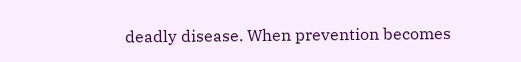deadly disease. When prevention becomes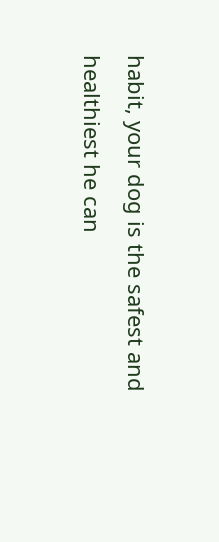habit, your dog is the safest and healthiest he can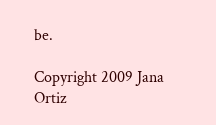be.

Copyright 2009 Jana Ortiz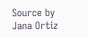Source by Jana Ortiz